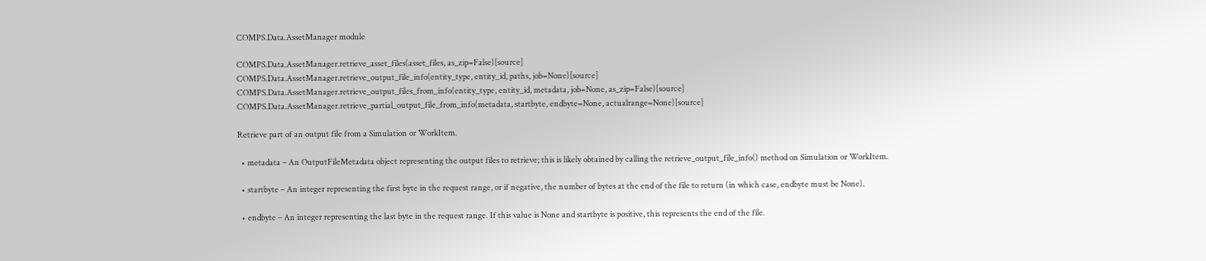COMPS.Data.AssetManager module

COMPS.Data.AssetManager.retrieve_asset_files(asset_files, as_zip=False)[source]
COMPS.Data.AssetManager.retrieve_output_file_info(entity_type, entity_id, paths, job=None)[source]
COMPS.Data.AssetManager.retrieve_output_files_from_info(entity_type, entity_id, metadata, job=None, as_zip=False)[source]
COMPS.Data.AssetManager.retrieve_partial_output_file_from_info(metadata, startbyte, endbyte=None, actualrange=None)[source]

Retrieve part of an output file from a Simulation or WorkItem.

  • metadata – An OutputFileMetadata object representing the output files to retrieve; this is likely obtained by calling the retrieve_output_file_info() method on Simulation or WorkItem.

  • startbyte – An integer representing the first byte in the request range, or if negative, the number of bytes at the end of the file to return (in which case, endbyte must be None).

  • endbyte – An integer representing the last byte in the request range. If this value is None and startbyte is positive, this represents the end of the file.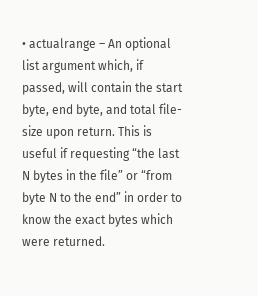• actualrange – An optional list argument which, if passed, will contain the start byte, end byte, and total file-size upon return. This is useful if requesting “the last N bytes in the file” or “from byte N to the end” in order to know the exact bytes which were returned.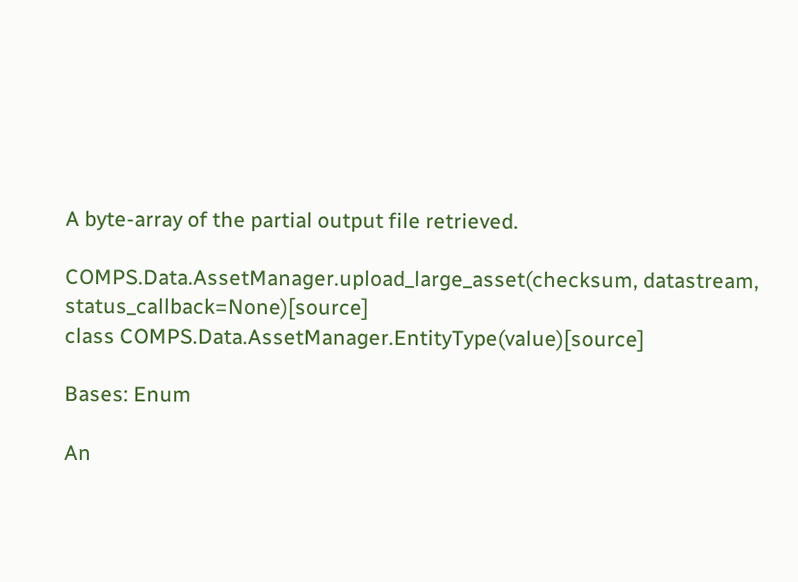A byte-array of the partial output file retrieved.

COMPS.Data.AssetManager.upload_large_asset(checksum, datastream, status_callback=None)[source]
class COMPS.Data.AssetManager.EntityType(value)[source]

Bases: Enum

An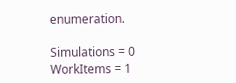enumeration.

Simulations = 0
WorkItems = 1